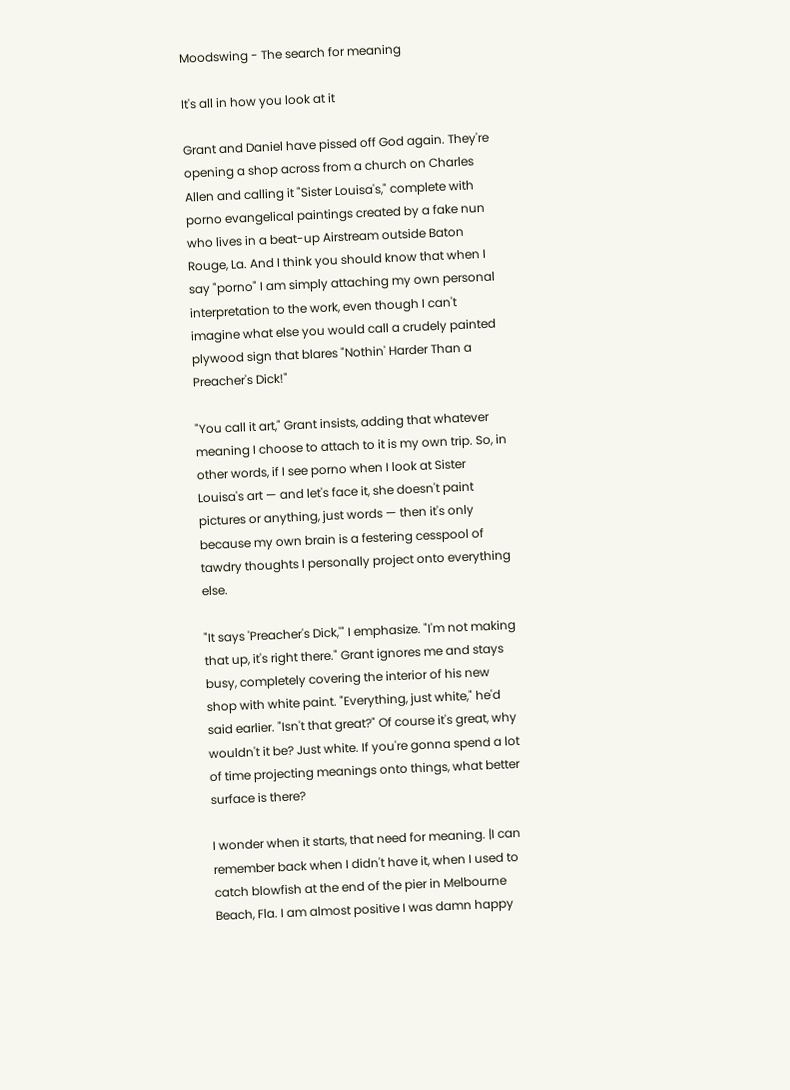Moodswing - The search for meaning

It's all in how you look at it

Grant and Daniel have pissed off God again. They're opening a shop across from a church on Charles Allen and calling it "Sister Louisa's," complete with porno evangelical paintings created by a fake nun who lives in a beat-up Airstream outside Baton Rouge, La. And I think you should know that when I say "porno" I am simply attaching my own personal interpretation to the work, even though I can't imagine what else you would call a crudely painted plywood sign that blares "Nothin' Harder Than a Preacher's Dick!"

"You call it art," Grant insists, adding that whatever meaning I choose to attach to it is my own trip. So, in other words, if I see porno when I look at Sister Louisa's art — and let's face it, she doesn't paint pictures or anything, just words — then it's only because my own brain is a festering cesspool of tawdry thoughts I personally project onto everything else.

"It says 'Preacher's Dick,'" I emphasize. "I'm not making that up, it's right there." Grant ignores me and stays busy, completely covering the interior of his new shop with white paint. "Everything, just white," he'd said earlier. "Isn't that great?" Of course it's great, why wouldn't it be? Just white. If you're gonna spend a lot of time projecting meanings onto things, what better surface is there?

I wonder when it starts, that need for meaning. |I can remember back when I didn't have it, when I used to catch blowfish at the end of the pier in Melbourne Beach, Fla. I am almost positive I was damn happy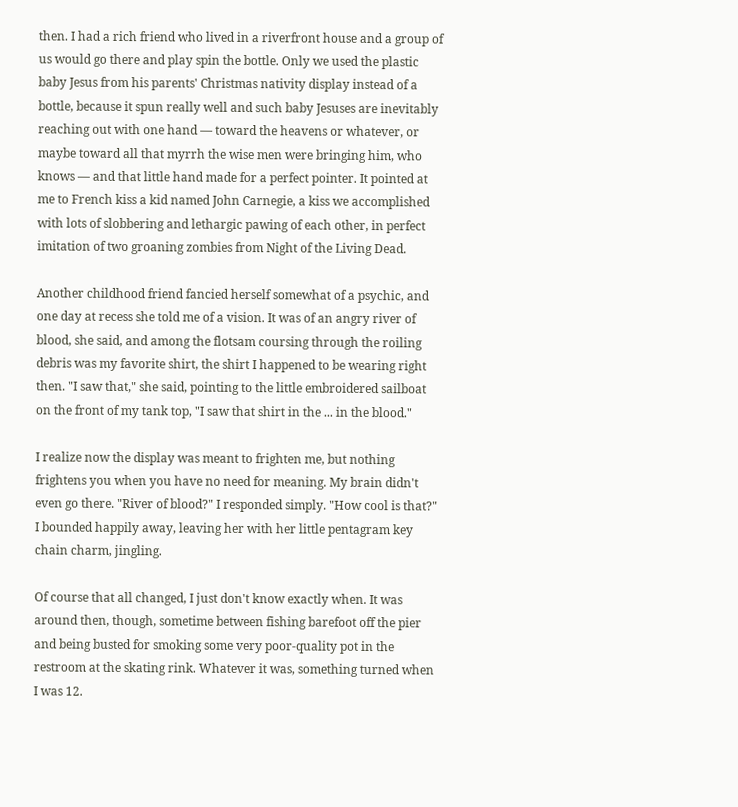then. I had a rich friend who lived in a riverfront house and a group of us would go there and play spin the bottle. Only we used the plastic baby Jesus from his parents' Christmas nativity display instead of a bottle, because it spun really well and such baby Jesuses are inevitably reaching out with one hand — toward the heavens or whatever, or maybe toward all that myrrh the wise men were bringing him, who knows — and that little hand made for a perfect pointer. It pointed at me to French kiss a kid named John Carnegie, a kiss we accomplished with lots of slobbering and lethargic pawing of each other, in perfect imitation of two groaning zombies from Night of the Living Dead.

Another childhood friend fancied herself somewhat of a psychic, and one day at recess she told me of a vision. It was of an angry river of blood, she said, and among the flotsam coursing through the roiling debris was my favorite shirt, the shirt I happened to be wearing right then. "I saw that," she said, pointing to the little embroidered sailboat on the front of my tank top, "I saw that shirt in the ... in the blood."

I realize now the display was meant to frighten me, but nothing frightens you when you have no need for meaning. My brain didn't even go there. "River of blood?" I responded simply. "How cool is that?" I bounded happily away, leaving her with her little pentagram key chain charm, jingling.

Of course that all changed, I just don't know exactly when. It was around then, though, sometime between fishing barefoot off the pier and being busted for smoking some very poor-quality pot in the restroom at the skating rink. Whatever it was, something turned when I was 12.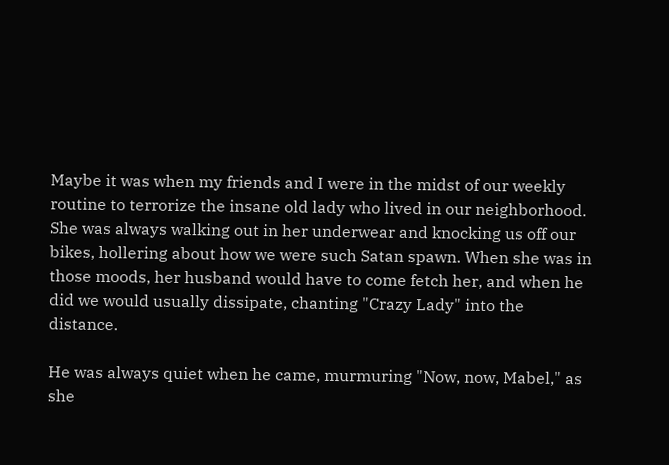Maybe it was when my friends and I were in the midst of our weekly routine to terrorize the insane old lady who lived in our neighborhood. She was always walking out in her underwear and knocking us off our bikes, hollering about how we were such Satan spawn. When she was in those moods, her husband would have to come fetch her, and when he did we would usually dissipate, chanting "Crazy Lady" into the distance.

He was always quiet when he came, murmuring "Now, now, Mabel," as she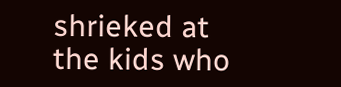shrieked at the kids who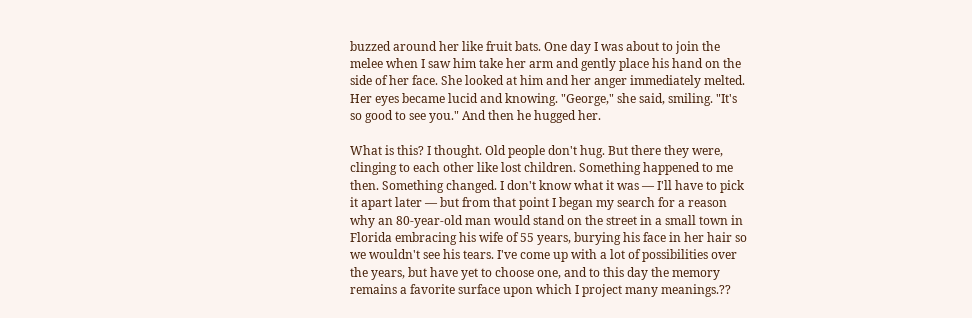buzzed around her like fruit bats. One day I was about to join the melee when I saw him take her arm and gently place his hand on the side of her face. She looked at him and her anger immediately melted. Her eyes became lucid and knowing. "George," she said, smiling. "It's so good to see you." And then he hugged her.

What is this? I thought. Old people don't hug. But there they were, clinging to each other like lost children. Something happened to me then. Something changed. I don't know what it was — I'll have to pick it apart later — but from that point I began my search for a reason why an 80-year-old man would stand on the street in a small town in Florida embracing his wife of 55 years, burying his face in her hair so we wouldn't see his tears. I've come up with a lot of possibilities over the years, but have yet to choose one, and to this day the memory remains a favorite surface upon which I project many meanings.??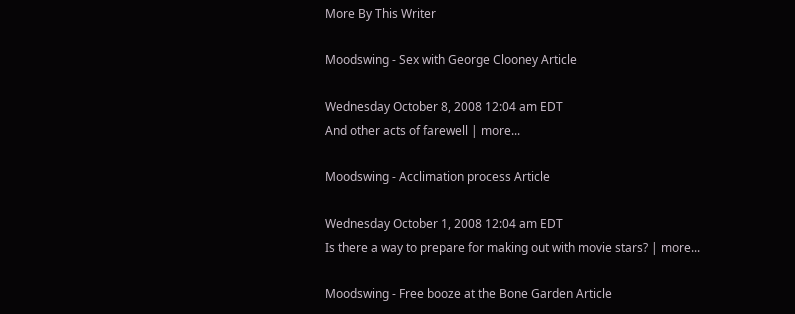More By This Writer

Moodswing - Sex with George Clooney Article

Wednesday October 8, 2008 12:04 am EDT
And other acts of farewell | more...

Moodswing - Acclimation process Article

Wednesday October 1, 2008 12:04 am EDT
Is there a way to prepare for making out with movie stars? | more...

Moodswing - Free booze at the Bone Garden Article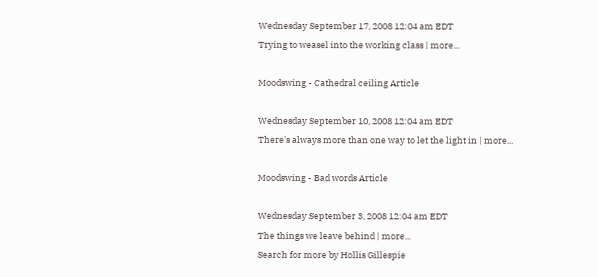Wednesday September 17, 2008 12:04 am EDT
Trying to weasel into the working class | more...

Moodswing - Cathedral ceiling Article

Wednesday September 10, 2008 12:04 am EDT
There's always more than one way to let the light in | more...

Moodswing - Bad words Article

Wednesday September 3, 2008 12:04 am EDT
The things we leave behind | more...
Search for more by Hollis Gillespie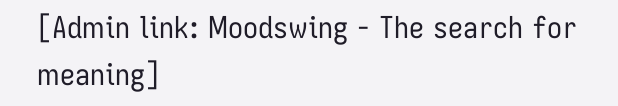[Admin link: Moodswing - The search for meaning]